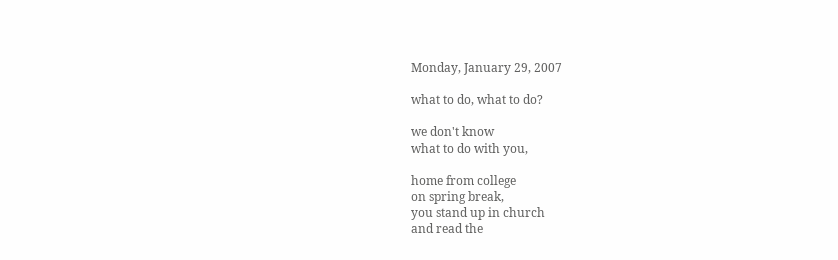Monday, January 29, 2007

what to do, what to do?

we don't know
what to do with you,

home from college
on spring break,
you stand up in church
and read the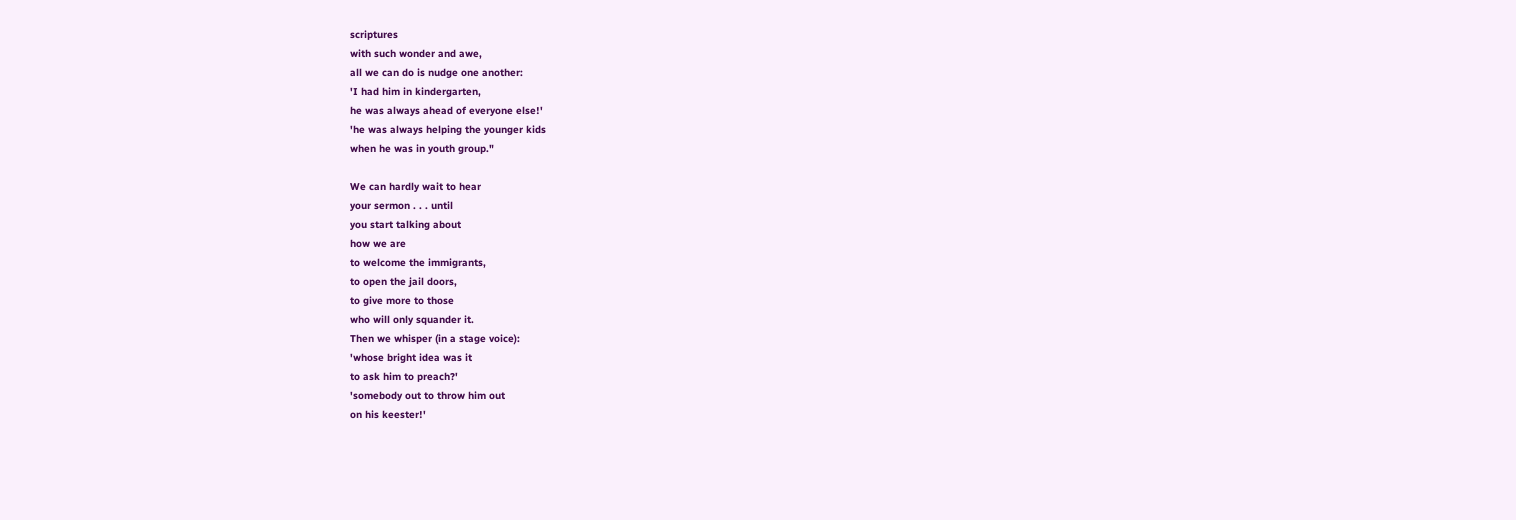scriptures
with such wonder and awe,
all we can do is nudge one another:
'I had him in kindergarten,
he was always ahead of everyone else!'
'he was always helping the younger kids
when he was in youth group."

We can hardly wait to hear
your sermon . . . until
you start talking about
how we are
to welcome the immigrants,
to open the jail doors,
to give more to those
who will only squander it.
Then we whisper (in a stage voice):
'whose bright idea was it
to ask him to preach?'
'somebody out to throw him out
on his keester!'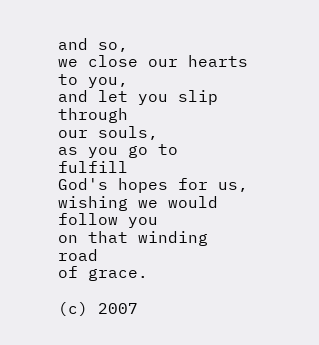and so,
we close our hearts to you,
and let you slip through
our souls,
as you go to fulfill
God's hopes for us,
wishing we would follow you
on that winding road
of grace.

(c) 2007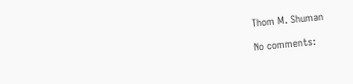Thom M. Shuman

No comments: